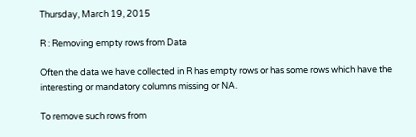Thursday, March 19, 2015

R : Removing empty rows from Data

Often the data we have collected in R has empty rows or has some rows which have the interesting or mandatory columns missing or NA.

To remove such rows from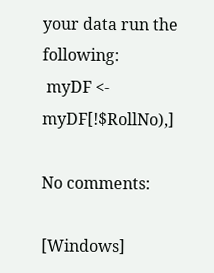your data run the following:
 myDF <- myDF[!$RollNo),]

No comments:

[Windows]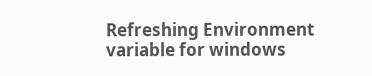Refreshing Environment variable for windows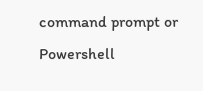command prompt or Powershell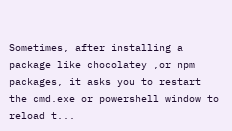Sometimes, after installing a package like chocolatey ,or npm packages, it asks you to restart the cmd.exe or powershell window to reload t...